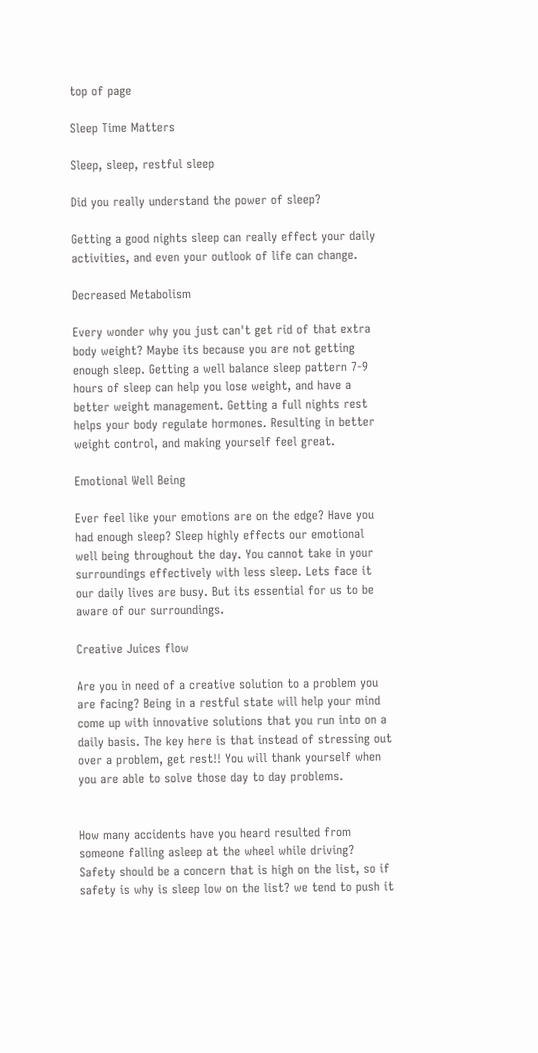top of page

Sleep Time Matters

Sleep, sleep, restful sleep

Did you really understand the power of sleep?

Getting a good nights sleep can really effect your daily activities, and even your outlook of life can change.

Decreased Metabolism

Every wonder why you just can't get rid of that extra body weight? Maybe its because you are not getting enough sleep. Getting a well balance sleep pattern 7-9 hours of sleep can help you lose weight, and have a better weight management. Getting a full nights rest helps your body regulate hormones. Resulting in better weight control, and making yourself feel great.

Emotional Well Being

Ever feel like your emotions are on the edge? Have you had enough sleep? Sleep highly effects our emotional well being throughout the day. You cannot take in your surroundings effectively with less sleep. Lets face it our daily lives are busy. But its essential for us to be aware of our surroundings.

Creative Juices flow

Are you in need of a creative solution to a problem you are facing? Being in a restful state will help your mind come up with innovative solutions that you run into on a daily basis. The key here is that instead of stressing out over a problem, get rest!! You will thank yourself when you are able to solve those day to day problems.


How many accidents have you heard resulted from someone falling asleep at the wheel while driving? Safety should be a concern that is high on the list, so if safety is why is sleep low on the list? we tend to push it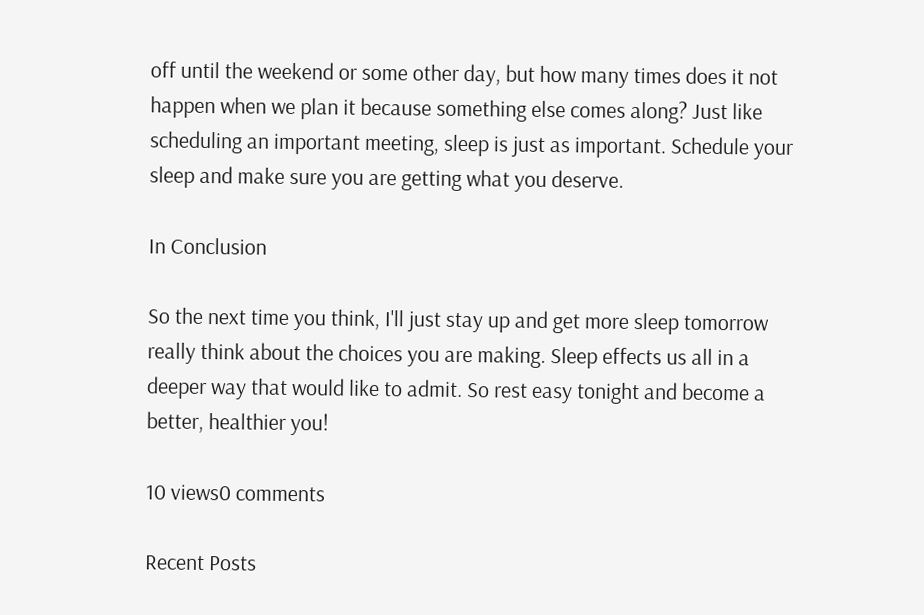off until the weekend or some other day, but how many times does it not happen when we plan it because something else comes along? Just like scheduling an important meeting, sleep is just as important. Schedule your sleep and make sure you are getting what you deserve.

In Conclusion

So the next time you think, I'll just stay up and get more sleep tomorrow really think about the choices you are making. Sleep effects us all in a deeper way that would like to admit. So rest easy tonight and become a better, healthier you!

10 views0 comments

Recent Posts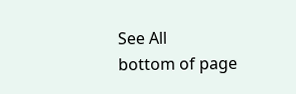See All
bottom of page